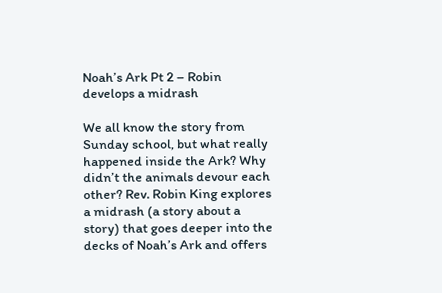Noah’s Ark Pt 2 – Robin develops a midrash

We all know the story from Sunday school, but what really happened inside the Ark? Why didn’t the animals devour each other? Rev. Robin King explores a midrash (a story about a story) that goes deeper into the decks of Noah’s Ark and offers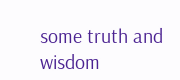some truth and wisdom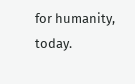for humanity, today.